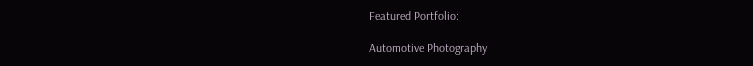Featured Portfolio:

Automotive Photography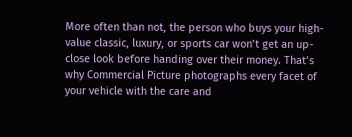More often than not, the person who buys your high-value classic, luxury, or sports car won’t get an up-close look before handing over their money. That’s why Commercial Picture photographs every facet of your vehicle with the care and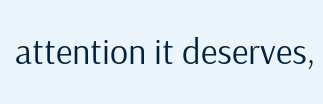attention it deserves,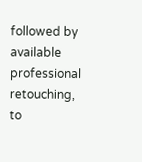followed by available professional retouching, to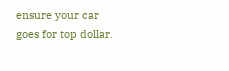ensure your car goes for top dollar.